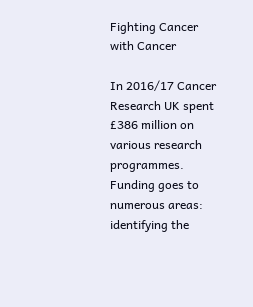Fighting Cancer with Cancer

In 2016/17 Cancer Research UK spent £386 million on various research programmes. Funding goes to numerous areas: identifying the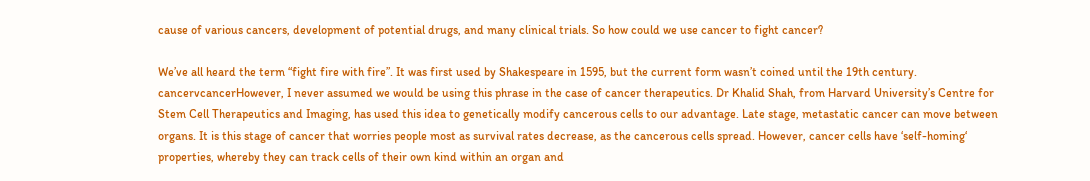cause of various cancers, development of potential drugs, and many clinical trials. So how could we use cancer to fight cancer?

We’ve all heard the term “fight fire with fire”. It was first used by Shakespeare in 1595, but the current form wasn’t coined until the 19th century. cancervcancerHowever, I never assumed we would be using this phrase in the case of cancer therapeutics. Dr Khalid Shah, from Harvard University’s Centre for Stem Cell Therapeutics and Imaging, has used this idea to genetically modify cancerous cells to our advantage. Late stage, metastatic cancer can move between organs. It is this stage of cancer that worries people most as survival rates decrease, as the cancerous cells spread. However, cancer cells have ‘self-homing‘ properties, whereby they can track cells of their own kind within an organ and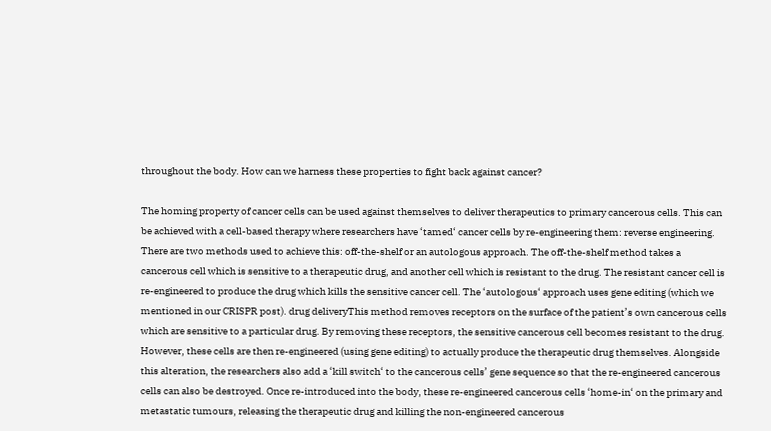throughout the body. How can we harness these properties to fight back against cancer?

The homing property of cancer cells can be used against themselves to deliver therapeutics to primary cancerous cells. This can be achieved with a cell-based therapy where researchers have ‘tamed‘ cancer cells by re-engineering them: reverse engineering.  There are two methods used to achieve this: off-the-shelf or an autologous approach. The off-the-shelf method takes a cancerous cell which is sensitive to a therapeutic drug, and another cell which is resistant to the drug. The resistant cancer cell is re-engineered to produce the drug which kills the sensitive cancer cell. The ‘autologous‘ approach uses gene editing (which we mentioned in our CRISPR post). drug deliveryThis method removes receptors on the surface of the patient’s own cancerous cells which are sensitive to a particular drug. By removing these receptors, the sensitive cancerous cell becomes resistant to the drug. However, these cells are then re-engineered (using gene editing) to actually produce the therapeutic drug themselves. Alongside this alteration, the researchers also add a ‘kill switch‘ to the cancerous cells’ gene sequence so that the re-engineered cancerous cells can also be destroyed. Once re-introduced into the body, these re-engineered cancerous cells ‘home-in‘ on the primary and metastatic tumours, releasing the therapeutic drug and killing the non-engineered cancerous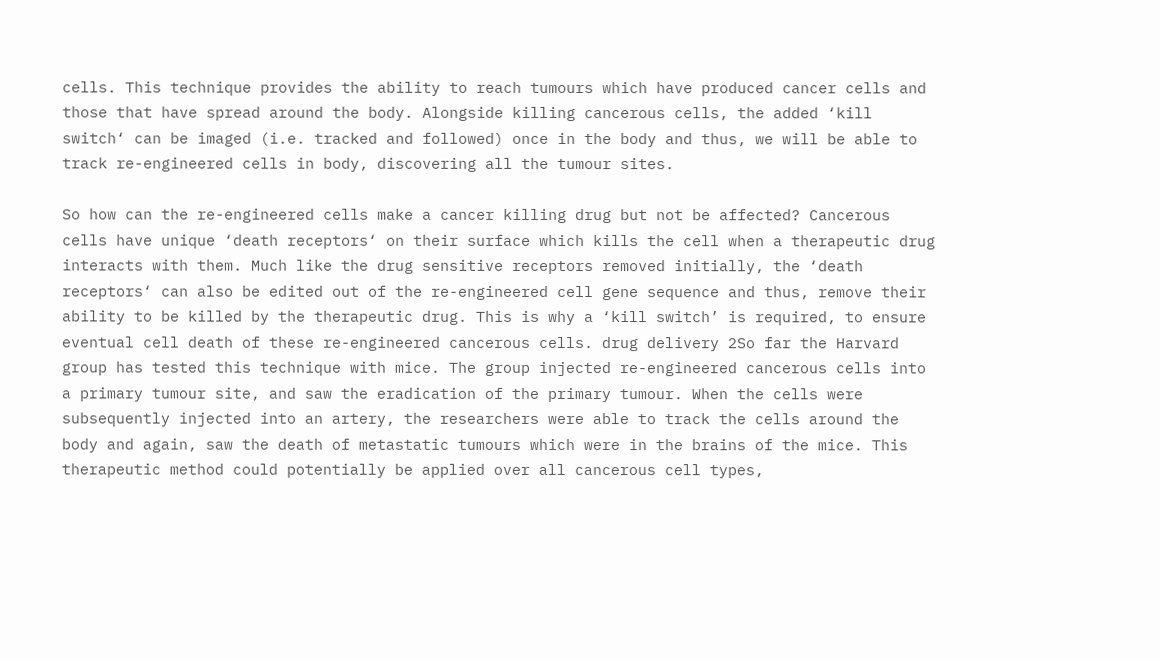cells. This technique provides the ability to reach tumours which have produced cancer cells and those that have spread around the body. Alongside killing cancerous cells, the added ‘kill switch‘ can be imaged (i.e. tracked and followed) once in the body and thus, we will be able to track re-engineered cells in body, discovering all the tumour sites.

So how can the re-engineered cells make a cancer killing drug but not be affected? Cancerous cells have unique ‘death receptors‘ on their surface which kills the cell when a therapeutic drug interacts with them. Much like the drug sensitive receptors removed initially, the ‘death receptors‘ can also be edited out of the re-engineered cell gene sequence and thus, remove their ability to be killed by the therapeutic drug. This is why a ‘kill switch’ is required, to ensure eventual cell death of these re-engineered cancerous cells. drug delivery 2So far the Harvard group has tested this technique with mice. The group injected re-engineered cancerous cells into a primary tumour site, and saw the eradication of the primary tumour. When the cells were subsequently injected into an artery, the researchers were able to track the cells around the body and again, saw the death of metastatic tumours which were in the brains of the mice. This therapeutic method could potentially be applied over all cancerous cell types,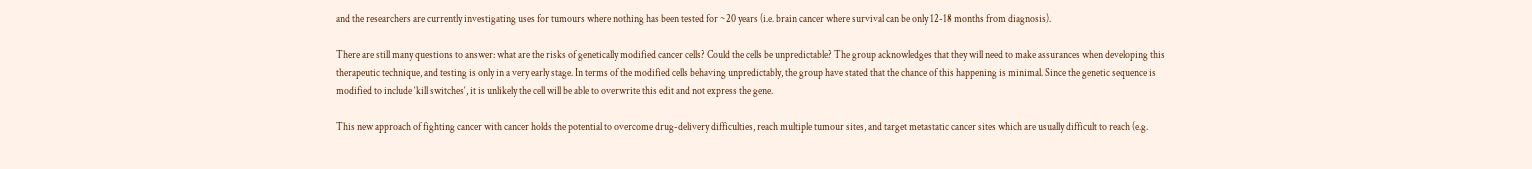and the researchers are currently investigating uses for tumours where nothing has been tested for ~20 years (i.e. brain cancer where survival can be only 12-18 months from diagnosis).

There are still many questions to answer: what are the risks of genetically modified cancer cells? Could the cells be unpredictable? The group acknowledges that they will need to make assurances when developing this therapeutic technique, and testing is only in a very early stage. In terms of the modified cells behaving unpredictably, the group have stated that the chance of this happening is minimal. Since the genetic sequence is modified to include ‘kill switches‘, it is unlikely the cell will be able to overwrite this edit and not express the gene.

This new approach of fighting cancer with cancer holds the potential to overcome drug-delivery difficulties, reach multiple tumour sites, and target metastatic cancer sites which are usually difficult to reach (e.g.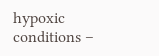hypoxic conditions –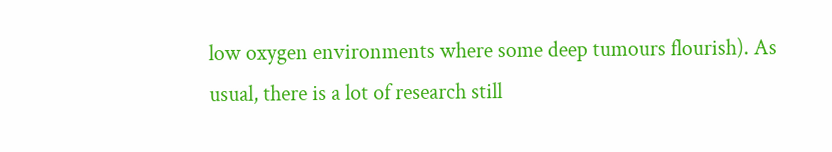low oxygen environments where some deep tumours flourish). As usual, there is a lot of research still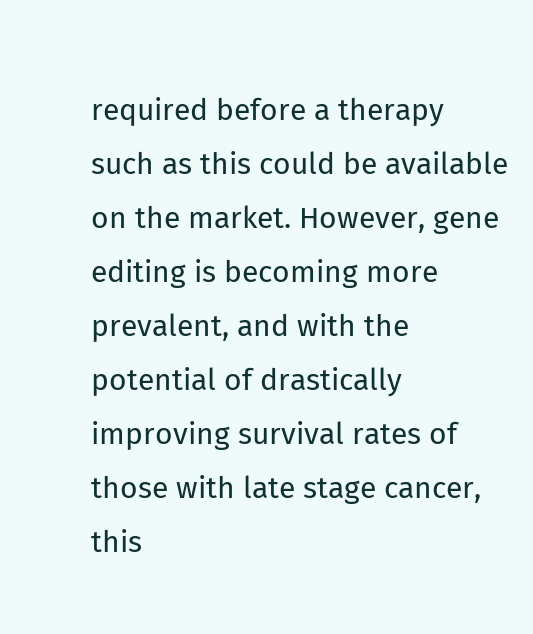required before a therapy such as this could be available on the market. However, gene editing is becoming more prevalent, and with the potential of drastically improving survival rates of those with late stage cancer, this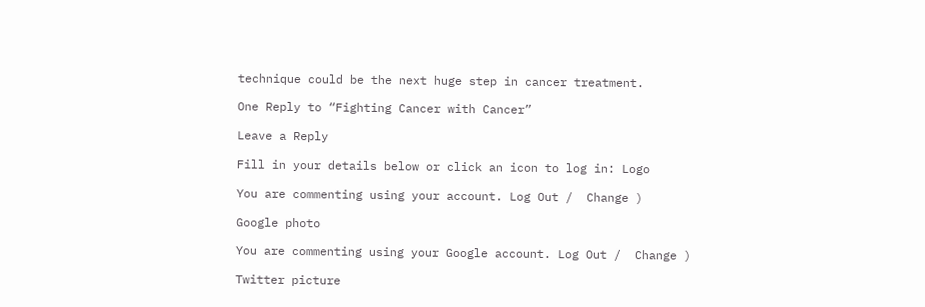technique could be the next huge step in cancer treatment.

One Reply to “Fighting Cancer with Cancer”

Leave a Reply

Fill in your details below or click an icon to log in: Logo

You are commenting using your account. Log Out /  Change )

Google photo

You are commenting using your Google account. Log Out /  Change )

Twitter picture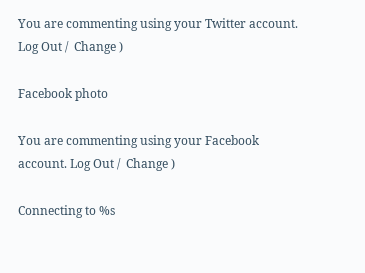You are commenting using your Twitter account. Log Out /  Change )

Facebook photo

You are commenting using your Facebook account. Log Out /  Change )

Connecting to %s